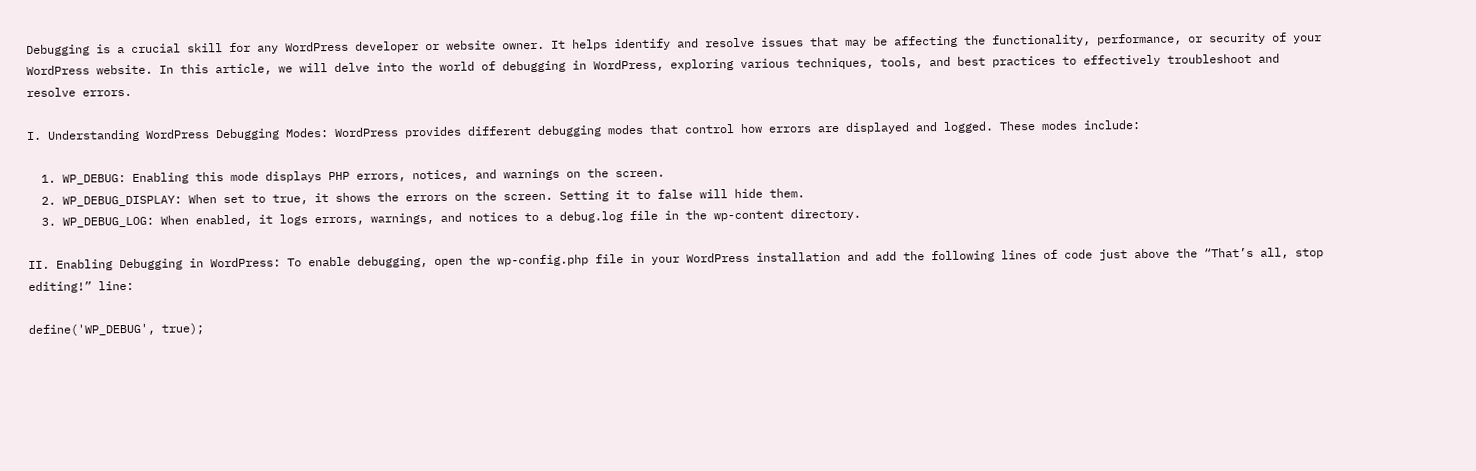Debugging is a crucial skill for any WordPress developer or website owner. It helps identify and resolve issues that may be affecting the functionality, performance, or security of your WordPress website. In this article, we will delve into the world of debugging in WordPress, exploring various techniques, tools, and best practices to effectively troubleshoot and resolve errors.

I. Understanding WordPress Debugging Modes: WordPress provides different debugging modes that control how errors are displayed and logged. These modes include:

  1. WP_DEBUG: Enabling this mode displays PHP errors, notices, and warnings on the screen.
  2. WP_DEBUG_DISPLAY: When set to true, it shows the errors on the screen. Setting it to false will hide them.
  3. WP_DEBUG_LOG: When enabled, it logs errors, warnings, and notices to a debug.log file in the wp-content directory.

II. Enabling Debugging in WordPress: To enable debugging, open the wp-config.php file in your WordPress installation and add the following lines of code just above the “That’s all, stop editing!” line:

define('WP_DEBUG', true);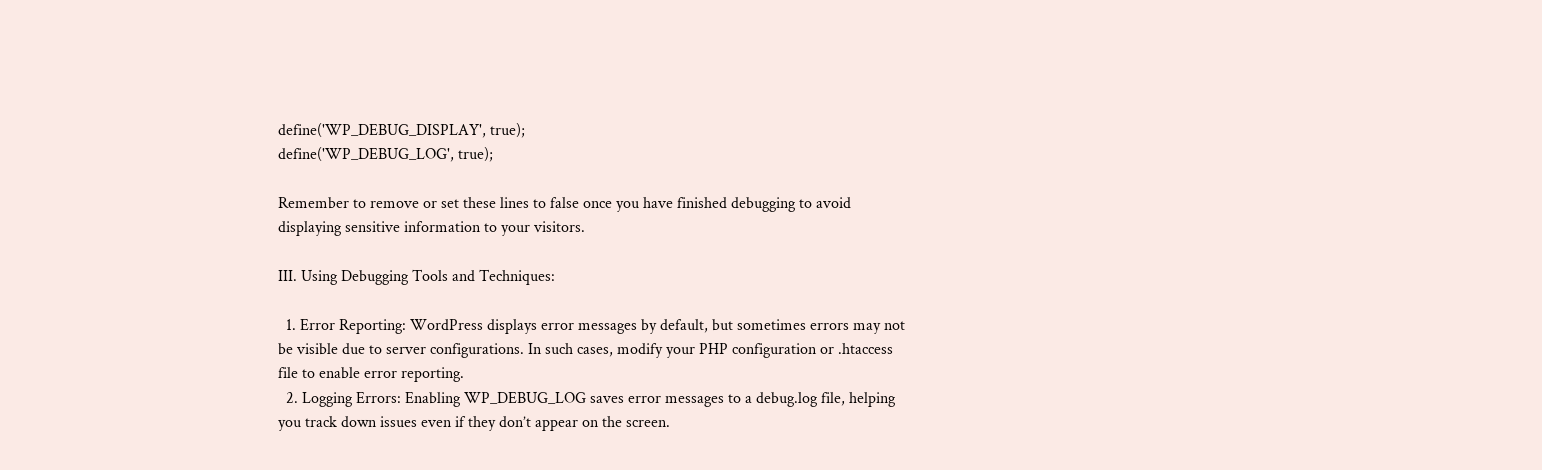define('WP_DEBUG_DISPLAY', true);
define('WP_DEBUG_LOG', true);

Remember to remove or set these lines to false once you have finished debugging to avoid displaying sensitive information to your visitors.

III. Using Debugging Tools and Techniques:

  1. Error Reporting: WordPress displays error messages by default, but sometimes errors may not be visible due to server configurations. In such cases, modify your PHP configuration or .htaccess file to enable error reporting.
  2. Logging Errors: Enabling WP_DEBUG_LOG saves error messages to a debug.log file, helping you track down issues even if they don’t appear on the screen.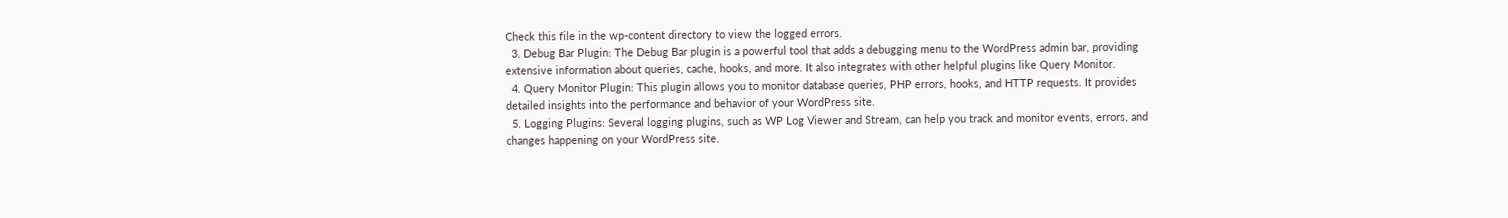Check this file in the wp-content directory to view the logged errors.
  3. Debug Bar Plugin: The Debug Bar plugin is a powerful tool that adds a debugging menu to the WordPress admin bar, providing extensive information about queries, cache, hooks, and more. It also integrates with other helpful plugins like Query Monitor.
  4. Query Monitor Plugin: This plugin allows you to monitor database queries, PHP errors, hooks, and HTTP requests. It provides detailed insights into the performance and behavior of your WordPress site.
  5. Logging Plugins: Several logging plugins, such as WP Log Viewer and Stream, can help you track and monitor events, errors, and changes happening on your WordPress site.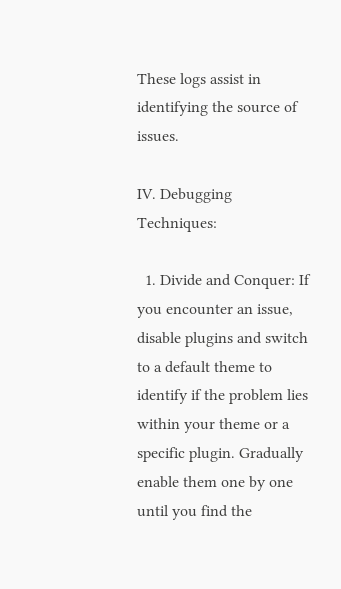These logs assist in identifying the source of issues.

IV. Debugging Techniques:

  1. Divide and Conquer: If you encounter an issue, disable plugins and switch to a default theme to identify if the problem lies within your theme or a specific plugin. Gradually enable them one by one until you find the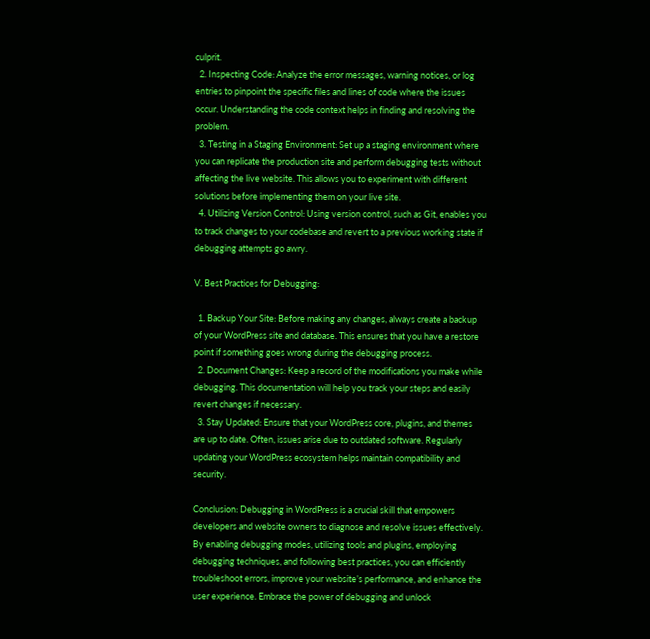culprit.
  2. Inspecting Code: Analyze the error messages, warning notices, or log entries to pinpoint the specific files and lines of code where the issues occur. Understanding the code context helps in finding and resolving the problem.
  3. Testing in a Staging Environment: Set up a staging environment where you can replicate the production site and perform debugging tests without affecting the live website. This allows you to experiment with different solutions before implementing them on your live site.
  4. Utilizing Version Control: Using version control, such as Git, enables you to track changes to your codebase and revert to a previous working state if debugging attempts go awry.

V. Best Practices for Debugging:

  1. Backup Your Site: Before making any changes, always create a backup of your WordPress site and database. This ensures that you have a restore point if something goes wrong during the debugging process.
  2. Document Changes: Keep a record of the modifications you make while debugging. This documentation will help you track your steps and easily revert changes if necessary.
  3. Stay Updated: Ensure that your WordPress core, plugins, and themes are up to date. Often, issues arise due to outdated software. Regularly updating your WordPress ecosystem helps maintain compatibility and security.

Conclusion: Debugging in WordPress is a crucial skill that empowers developers and website owners to diagnose and resolve issues effectively. By enabling debugging modes, utilizing tools and plugins, employing debugging techniques, and following best practices, you can efficiently troubleshoot errors, improve your website’s performance, and enhance the user experience. Embrace the power of debugging and unlock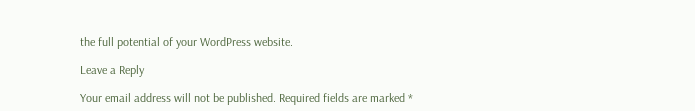the full potential of your WordPress website.

Leave a Reply

Your email address will not be published. Required fields are marked *